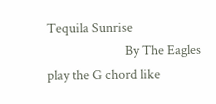Tequila Sunrise
                          By The Eagles
play the G chord like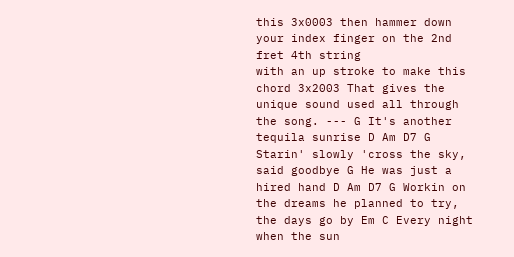this 3x0003 then hammer down your index finger on the 2nd fret 4th string
with an up stroke to make this chord 3x2003 That gives the unique sound used all through the song. --- G It's another tequila sunrise D Am D7 G Starin' slowly 'cross the sky, said goodbye G He was just a hired hand D Am D7 G Workin on the dreams he planned to try, the days go by Em C Every night when the sun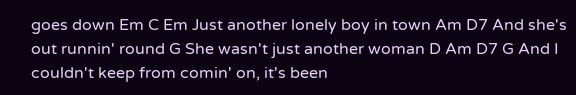goes down Em C Em Just another lonely boy in town Am D7 And she's out runnin' round G She wasn't just another woman D Am D7 G And I couldn't keep from comin' on, it's been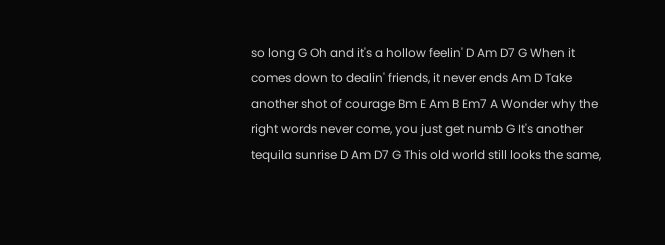so long G Oh and it's a hollow feelin' D Am D7 G When it comes down to dealin' friends, it never ends Am D Take another shot of courage Bm E Am B Em7 A Wonder why the right words never come, you just get numb G It's another tequila sunrise D Am D7 G This old world still looks the same,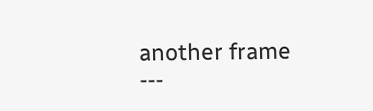another frame ---